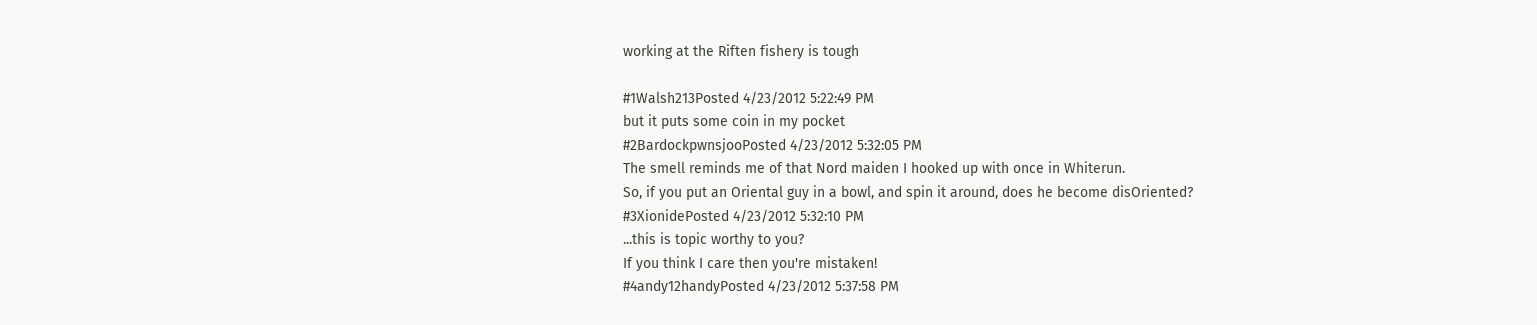working at the Riften fishery is tough

#1Walsh213Posted 4/23/2012 5:22:49 PM
but it puts some coin in my pocket
#2BardockpwnsjooPosted 4/23/2012 5:32:05 PM
The smell reminds me of that Nord maiden I hooked up with once in Whiterun.
So, if you put an Oriental guy in a bowl, and spin it around, does he become disOriented?
#3XionidePosted 4/23/2012 5:32:10 PM
...this is topic worthy to you?
If you think I care then you're mistaken!
#4andy12handyPosted 4/23/2012 5:37:58 PM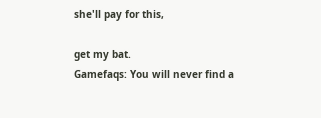she'll pay for this,

get my bat.
Gamefaqs: You will never find a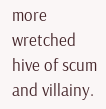more wretched hive of scum and villainy.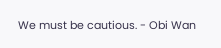We must be cautious. - Obi Wan